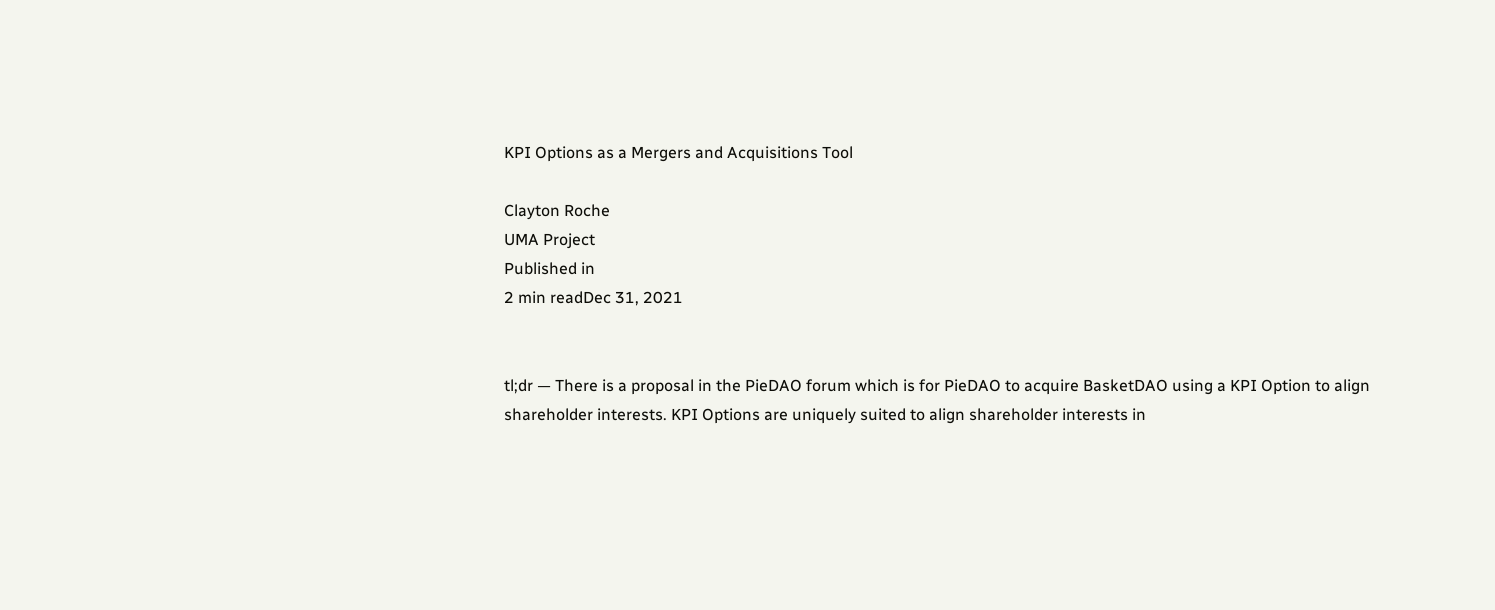KPI Options as a Mergers and Acquisitions Tool

Clayton Roche
UMA Project
Published in
2 min readDec 31, 2021


tl;dr — There is a proposal in the PieDAO forum which is for PieDAO to acquire BasketDAO using a KPI Option to align shareholder interests. KPI Options are uniquely suited to align shareholder interests in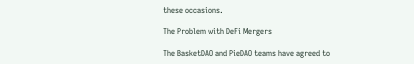these occasions.

The Problem with DeFi Mergers

The BasketDAO and PieDAO teams have agreed to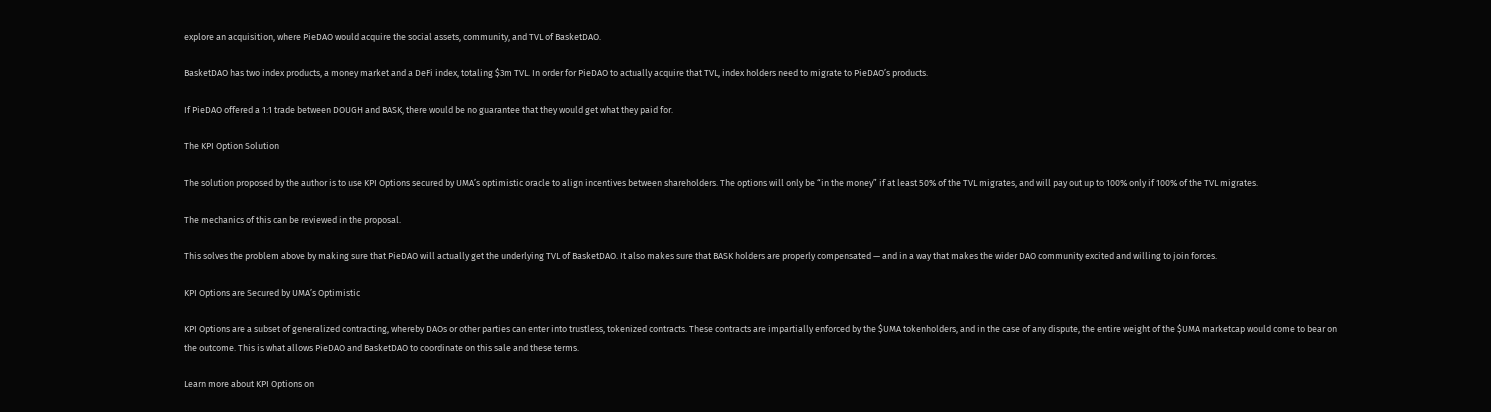explore an acquisition, where PieDAO would acquire the social assets, community, and TVL of BasketDAO.

BasketDAO has two index products, a money market and a DeFi index, totaling $3m TVL. In order for PieDAO to actually acquire that TVL, index holders need to migrate to PieDAO’s products.

If PieDAO offered a 1:1 trade between DOUGH and BASK, there would be no guarantee that they would get what they paid for.

The KPI Option Solution

The solution proposed by the author is to use KPI Options secured by UMA’s optimistic oracle to align incentives between shareholders. The options will only be “in the money” if at least 50% of the TVL migrates, and will pay out up to 100% only if 100% of the TVL migrates.

The mechanics of this can be reviewed in the proposal.

This solves the problem above by making sure that PieDAO will actually get the underlying TVL of BasketDAO. It also makes sure that BASK holders are properly compensated — and in a way that makes the wider DAO community excited and willing to join forces.

KPI Options are Secured by UMA’s Optimistic

KPI Options are a subset of generalized contracting, whereby DAOs or other parties can enter into trustless, tokenized contracts. These contracts are impartially enforced by the $UMA tokenholders, and in the case of any dispute, the entire weight of the $UMA marketcap would come to bear on the outcome. This is what allows PieDAO and BasketDAO to coordinate on this sale and these terms.

Learn more about KPI Options on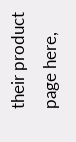their product page here,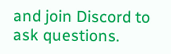and join Discord to ask questions.